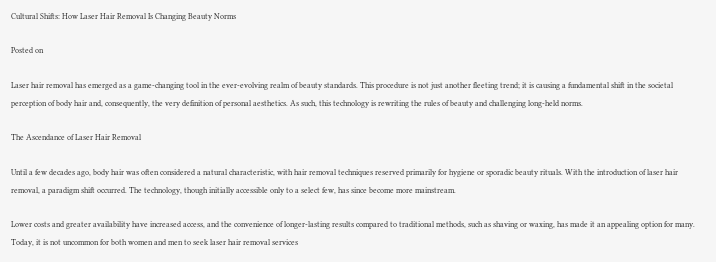Cultural Shifts: How Laser Hair Removal Is Changing Beauty Norms

Posted on

Laser hair removal has emerged as a game-changing tool in the ever-evolving realm of beauty standards. This procedure is not just another fleeting trend; it is causing a fundamental shift in the societal perception of body hair and, consequently, the very definition of personal aesthetics. As such, this technology is rewriting the rules of beauty and challenging long-held norms.

The Ascendance of Laser Hair Removal

Until a few decades ago, body hair was often considered a natural characteristic, with hair removal techniques reserved primarily for hygiene or sporadic beauty rituals. With the introduction of laser hair removal, a paradigm shift occurred. The technology, though initially accessible only to a select few, has since become more mainstream.

Lower costs and greater availability have increased access, and the convenience of longer-lasting results compared to traditional methods, such as shaving or waxing, has made it an appealing option for many. Today, it is not uncommon for both women and men to seek laser hair removal services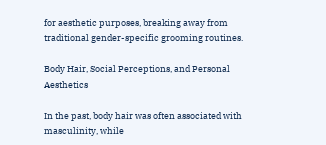for aesthetic purposes, breaking away from traditional gender-specific grooming routines.

Body Hair, Social Perceptions, and Personal Aesthetics

In the past, body hair was often associated with masculinity, while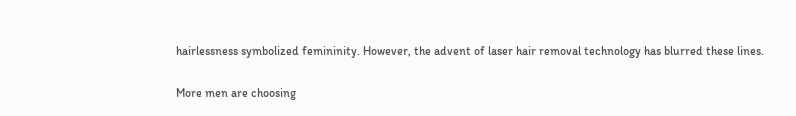hairlessness symbolized femininity. However, the advent of laser hair removal technology has blurred these lines.

More men are choosing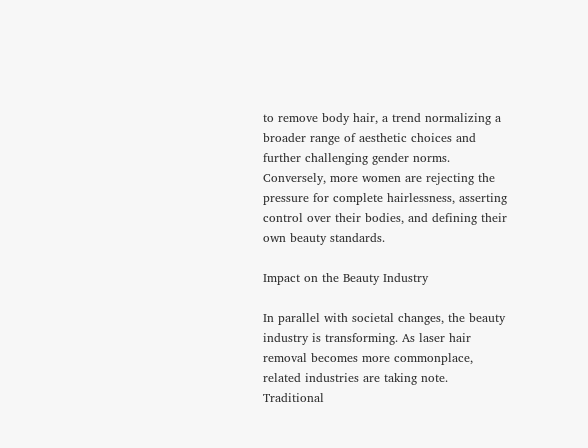to remove body hair, a trend normalizing a broader range of aesthetic choices and further challenging gender norms. Conversely, more women are rejecting the pressure for complete hairlessness, asserting control over their bodies, and defining their own beauty standards.

Impact on the Beauty Industry

In parallel with societal changes, the beauty industry is transforming. As laser hair removal becomes more commonplace, related industries are taking note. Traditional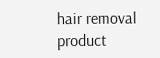hair removal product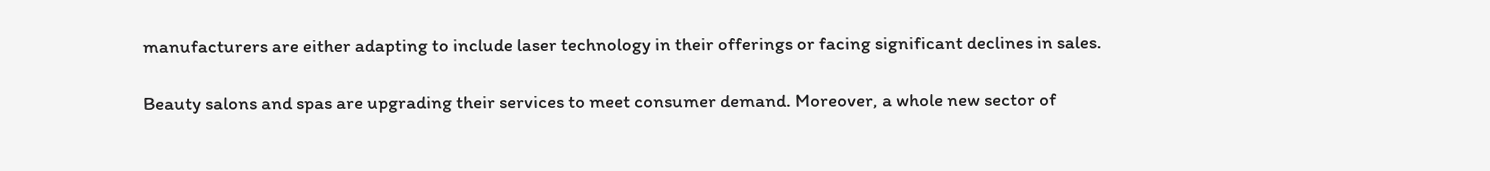manufacturers are either adapting to include laser technology in their offerings or facing significant declines in sales.

Beauty salons and spas are upgrading their services to meet consumer demand. Moreover, a whole new sector of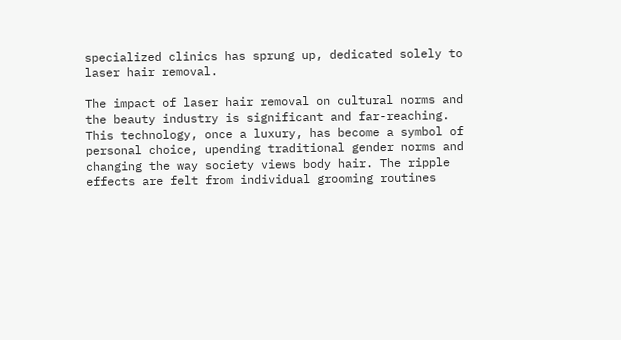specialized clinics has sprung up, dedicated solely to laser hair removal.

The impact of laser hair removal on cultural norms and the beauty industry is significant and far-reaching. This technology, once a luxury, has become a symbol of personal choice, upending traditional gender norms and changing the way society views body hair. The ripple effects are felt from individual grooming routines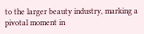to the larger beauty industry, marking a pivotal moment in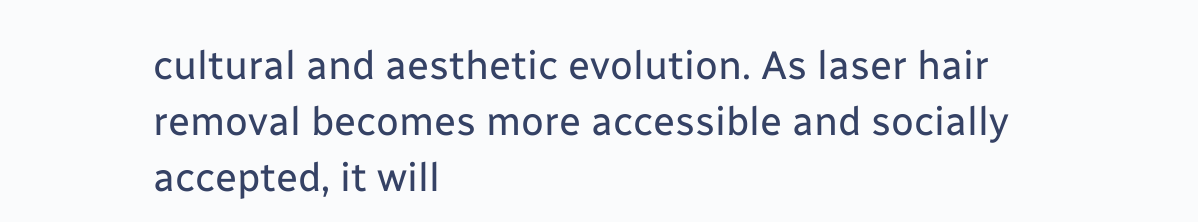cultural and aesthetic evolution. As laser hair removal becomes more accessible and socially accepted, it will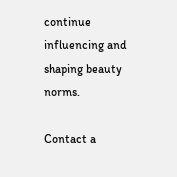continue influencing and shaping beauty norms.

Contact a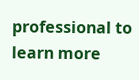professional to learn more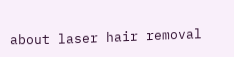about laser hair removal